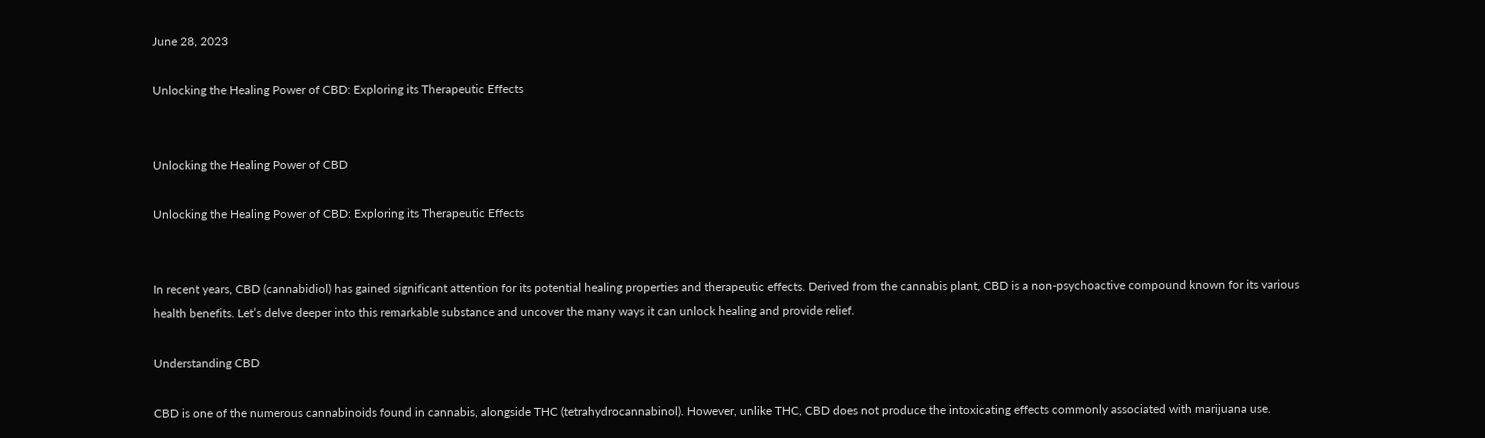June 28, 2023

Unlocking the Healing Power of CBD: Exploring its Therapeutic Effects


Unlocking the Healing Power of CBD

Unlocking the Healing Power of CBD: Exploring its Therapeutic Effects


In recent years, CBD (cannabidiol) has gained significant attention for its potential healing properties and therapeutic effects. Derived from the cannabis plant, CBD is a non-psychoactive compound known for its various health benefits. Let’s delve deeper into this remarkable substance and uncover the many ways it can unlock healing and provide relief.

Understanding CBD

CBD is one of the numerous cannabinoids found in cannabis, alongside THC (tetrahydrocannabinol). However, unlike THC, CBD does not produce the intoxicating effects commonly associated with marijuana use.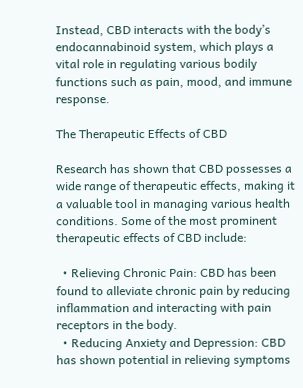Instead, CBD interacts with the body’s endocannabinoid system, which plays a vital role in regulating various bodily functions such as pain, mood, and immune response.

The Therapeutic Effects of CBD

Research has shown that CBD possesses a wide range of therapeutic effects, making it a valuable tool in managing various health conditions. Some of the most prominent therapeutic effects of CBD include:

  • Relieving Chronic Pain: CBD has been found to alleviate chronic pain by reducing inflammation and interacting with pain receptors in the body.
  • Reducing Anxiety and Depression: CBD has shown potential in relieving symptoms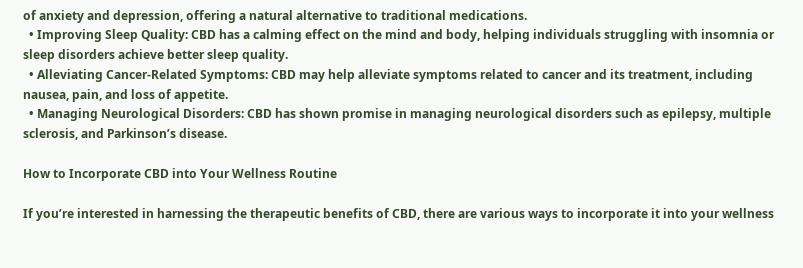of anxiety and depression, offering a natural alternative to traditional medications.
  • Improving Sleep Quality: CBD has a calming effect on the mind and body, helping individuals struggling with insomnia or sleep disorders achieve better sleep quality.
  • Alleviating Cancer-Related Symptoms: CBD may help alleviate symptoms related to cancer and its treatment, including nausea, pain, and loss of appetite.
  • Managing Neurological Disorders: CBD has shown promise in managing neurological disorders such as epilepsy, multiple sclerosis, and Parkinson’s disease.

How to Incorporate CBD into Your Wellness Routine

If you’re interested in harnessing the therapeutic benefits of CBD, there are various ways to incorporate it into your wellness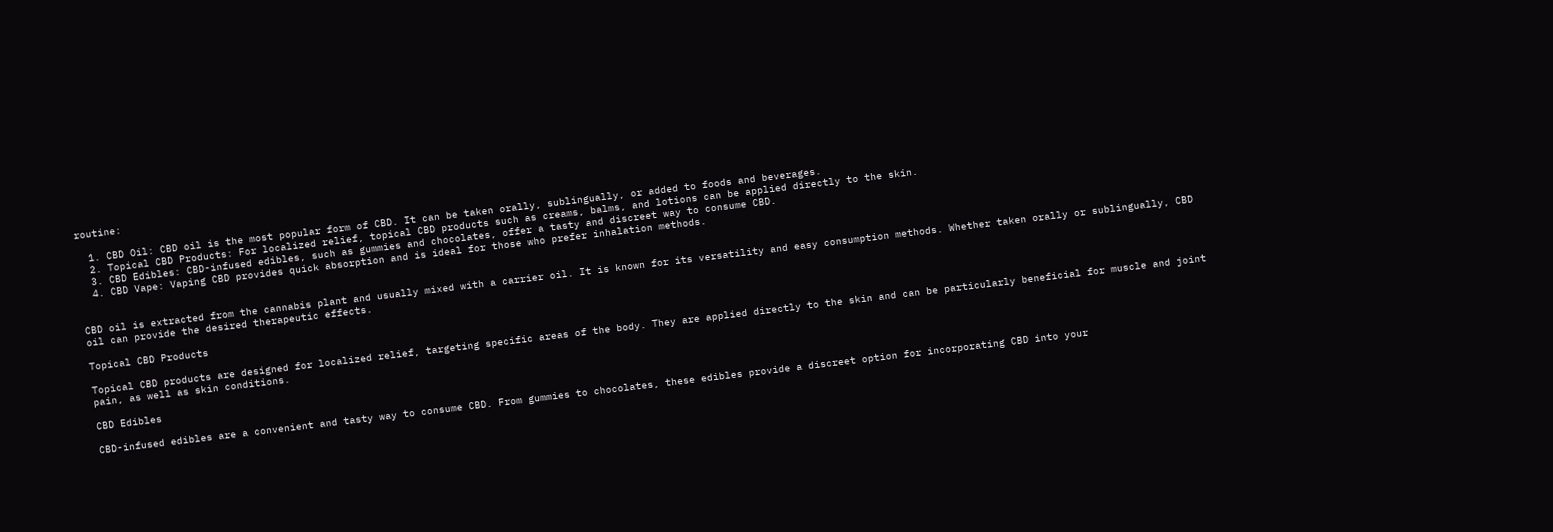routine:

  1. CBD Oil: CBD oil is the most popular form of CBD. It can be taken orally, sublingually, or added to foods and beverages.
  2. Topical CBD Products: For localized relief, topical CBD products such as creams, balms, and lotions can be applied directly to the skin.
  3. CBD Edibles: CBD-infused edibles, such as gummies and chocolates, offer a tasty and discreet way to consume CBD.
  4. CBD Vape: Vaping CBD provides quick absorption and is ideal for those who prefer inhalation methods.


CBD oil is extracted from the cannabis plant and usually mixed with a carrier oil. It is known for its versatility and easy consumption methods. Whether taken orally or sublingually, CBD oil can provide the desired therapeutic effects.

Topical CBD Products

Topical CBD products are designed for localized relief, targeting specific areas of the body. They are applied directly to the skin and can be particularly beneficial for muscle and joint pain, as well as skin conditions.

CBD Edibles

CBD-infused edibles are a convenient and tasty way to consume CBD. From gummies to chocolates, these edibles provide a discreet option for incorporating CBD into your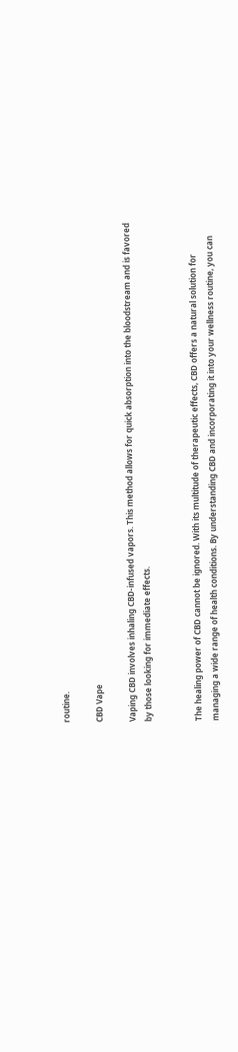routine.

CBD Vape

Vaping CBD involves inhaling CBD-infused vapors. This method allows for quick absorption into the bloodstream and is favored by those looking for immediate effects.


The healing power of CBD cannot be ignored. With its multitude of therapeutic effects, CBD offers a natural solution for managing a wide range of health conditions. By understanding CBD and incorporating it into your wellness routine, you can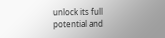unlock its full potential and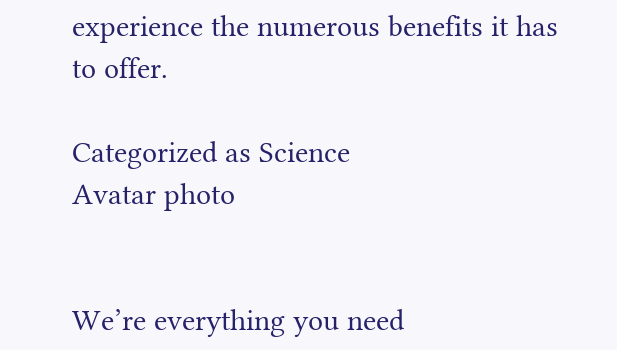experience the numerous benefits it has to offer.

Categorized as Science
Avatar photo


We’re everything you need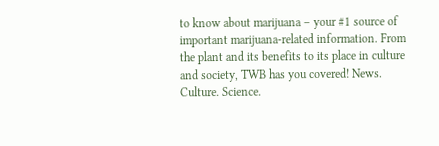to know about marijuana – your #1 source of important marijuana-related information. From the plant and its benefits to its place in culture and society, TWB has you covered! News. Culture. Science.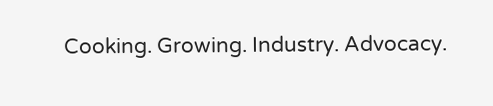Cooking. Growing. Industry. Advocacy.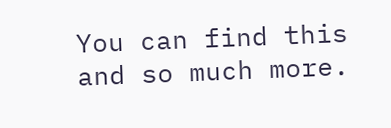You can find this and so much more.